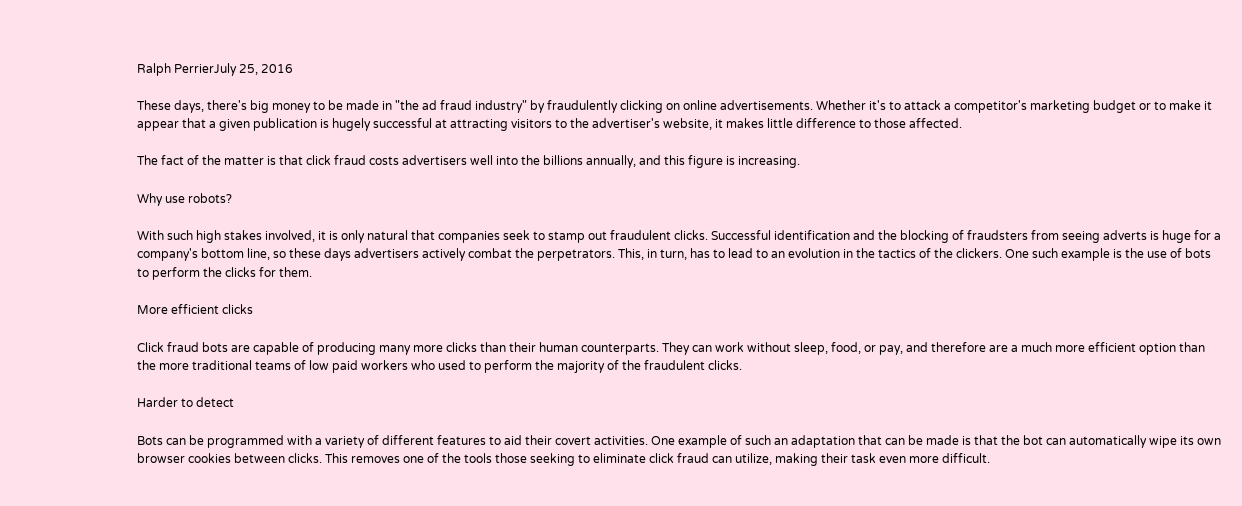Ralph PerrierJuly 25, 2016

These days, there's big money to be made in "the ad fraud industry" by fraudulently clicking on online advertisements. Whether it's to attack a competitor's marketing budget or to make it appear that a given publication is hugely successful at attracting visitors to the advertiser's website, it makes little difference to those affected.

The fact of the matter is that click fraud costs advertisers well into the billions annually, and this figure is increasing.

Why use robots?

With such high stakes involved, it is only natural that companies seek to stamp out fraudulent clicks. Successful identification and the blocking of fraudsters from seeing adverts is huge for a company's bottom line, so these days advertisers actively combat the perpetrators. This, in turn, has to lead to an evolution in the tactics of the clickers. One such example is the use of bots to perform the clicks for them.

More efficient clicks

Click fraud bots are capable of producing many more clicks than their human counterparts. They can work without sleep, food, or pay, and therefore are a much more efficient option than the more traditional teams of low paid workers who used to perform the majority of the fraudulent clicks.

Harder to detect

Bots can be programmed with a variety of different features to aid their covert activities. One example of such an adaptation that can be made is that the bot can automatically wipe its own browser cookies between clicks. This removes one of the tools those seeking to eliminate click fraud can utilize, making their task even more difficult.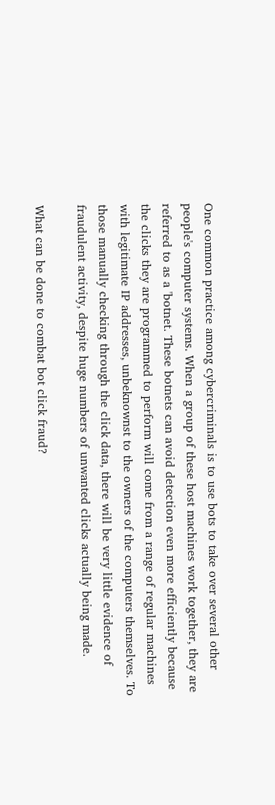One common practice among cybercriminals is to use bots to take over several other people's computer systems. When a group of these host machines work together, they are referred to as a 'botnet. These botnets can avoid detection even more efficiently because the clicks they are programmed to perform will come from a range of regular machines with legitimate IP addresses, unbeknownst to the owners of the computers themselves. To those manually checking through the click data, there will be very little evidence of fraudulent activity, despite huge numbers of unwanted clicks actually being made.

What can be done to combat bot click fraud?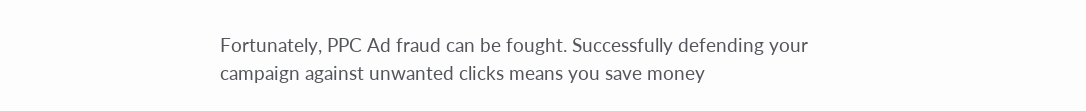Fortunately, PPC Ad fraud can be fought. Successfully defending your campaign against unwanted clicks means you save money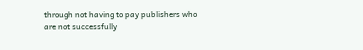through not having to pay publishers who are not successfully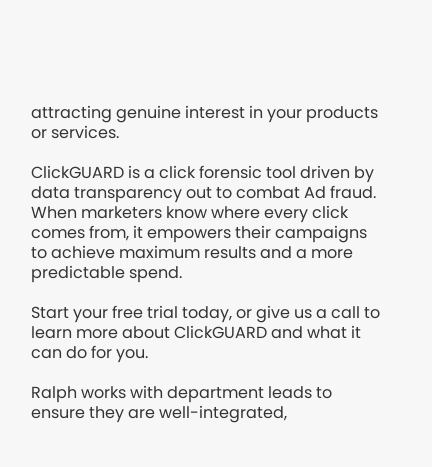attracting genuine interest in your products or services.

ClickGUARD is a click forensic tool driven by data transparency out to combat Ad fraud. When marketers know where every click comes from, it empowers their campaigns to achieve maximum results and a more predictable spend.

Start your free trial today, or give us a call to learn more about ClickGUARD and what it can do for you.

Ralph works with department leads to ensure they are well-integrated,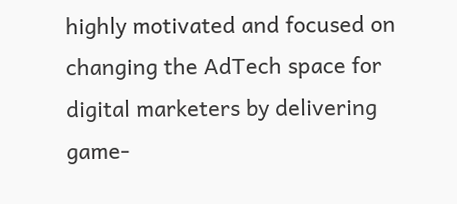highly motivated and focused on changing the AdTech space for digital marketers by delivering game-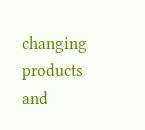changing products and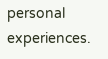personal experiences.